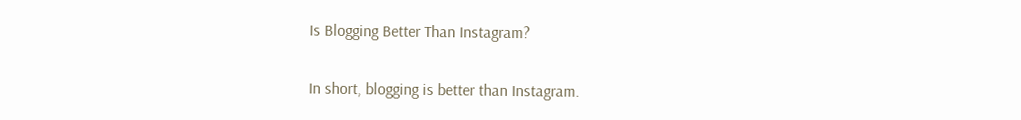Is Blogging Better Than Instagram?

In short, blogging is better than Instagram.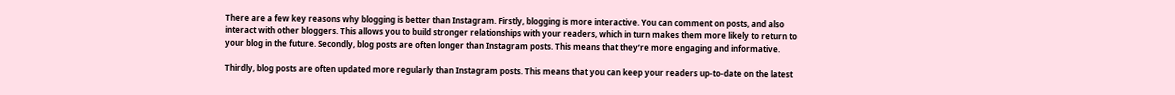There are a few key reasons why blogging is better than Instagram. Firstly, blogging is more interactive. You can comment on posts, and also interact with other bloggers. This allows you to build stronger relationships with your readers, which in turn makes them more likely to return to your blog in the future. Secondly, blog posts are often longer than Instagram posts. This means that they’re more engaging and informative.

Thirdly, blog posts are often updated more regularly than Instagram posts. This means that you can keep your readers up-to-date on the latest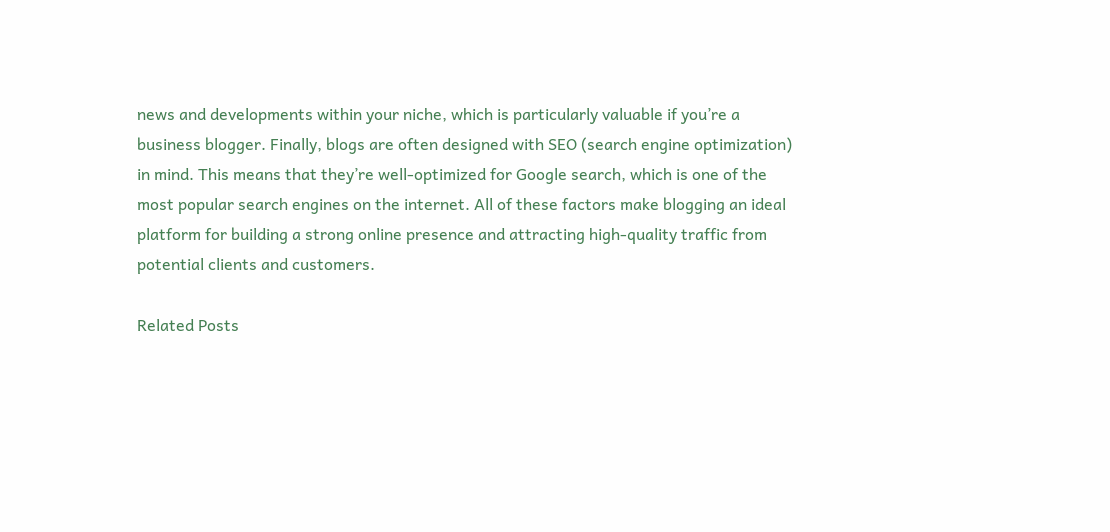news and developments within your niche, which is particularly valuable if you’re a business blogger. Finally, blogs are often designed with SEO (search engine optimization) in mind. This means that they’re well-optimized for Google search, which is one of the most popular search engines on the internet. All of these factors make blogging an ideal platform for building a strong online presence and attracting high-quality traffic from potential clients and customers.

Related Posts